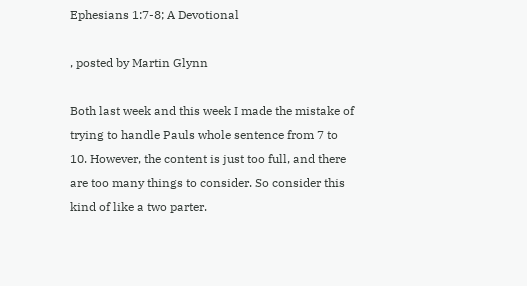Ephesians 1:7-8; A Devotional

, posted by Martin Glynn

Both last week and this week I made the mistake of trying to handle Pauls whole sentence from 7 to 10. However, the content is just too full, and there are too many things to consider. So consider this kind of like a two parter.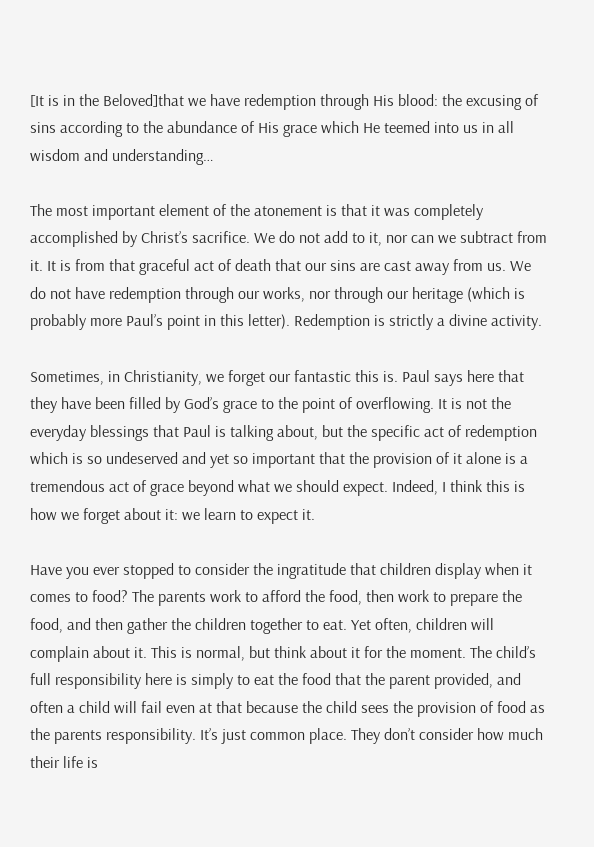[It is in the Beloved]that we have redemption through His blood: the excusing of sins according to the abundance of His grace which He teemed into us in all wisdom and understanding…

The most important element of the atonement is that it was completely accomplished by Christ’s sacrifice. We do not add to it, nor can we subtract from it. It is from that graceful act of death that our sins are cast away from us. We do not have redemption through our works, nor through our heritage (which is probably more Paul’s point in this letter). Redemption is strictly a divine activity.

Sometimes, in Christianity, we forget our fantastic this is. Paul says here that they have been filled by God’s grace to the point of overflowing. It is not the everyday blessings that Paul is talking about, but the specific act of redemption which is so undeserved and yet so important that the provision of it alone is a tremendous act of grace beyond what we should expect. Indeed, I think this is how we forget about it: we learn to expect it.

Have you ever stopped to consider the ingratitude that children display when it comes to food? The parents work to afford the food, then work to prepare the food, and then gather the children together to eat. Yet often, children will complain about it. This is normal, but think about it for the moment. The child’s full responsibility here is simply to eat the food that the parent provided, and often a child will fail even at that because the child sees the provision of food as the parents responsibility. It’s just common place. They don’t consider how much their life is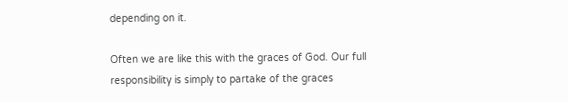depending on it.

Often we are like this with the graces of God. Our full responsibility is simply to partake of the graces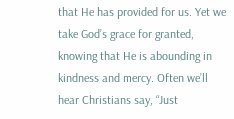that He has provided for us. Yet we take God’s grace for granted, knowing that He is abounding in kindness and mercy. Often we’ll hear Christians say, “Just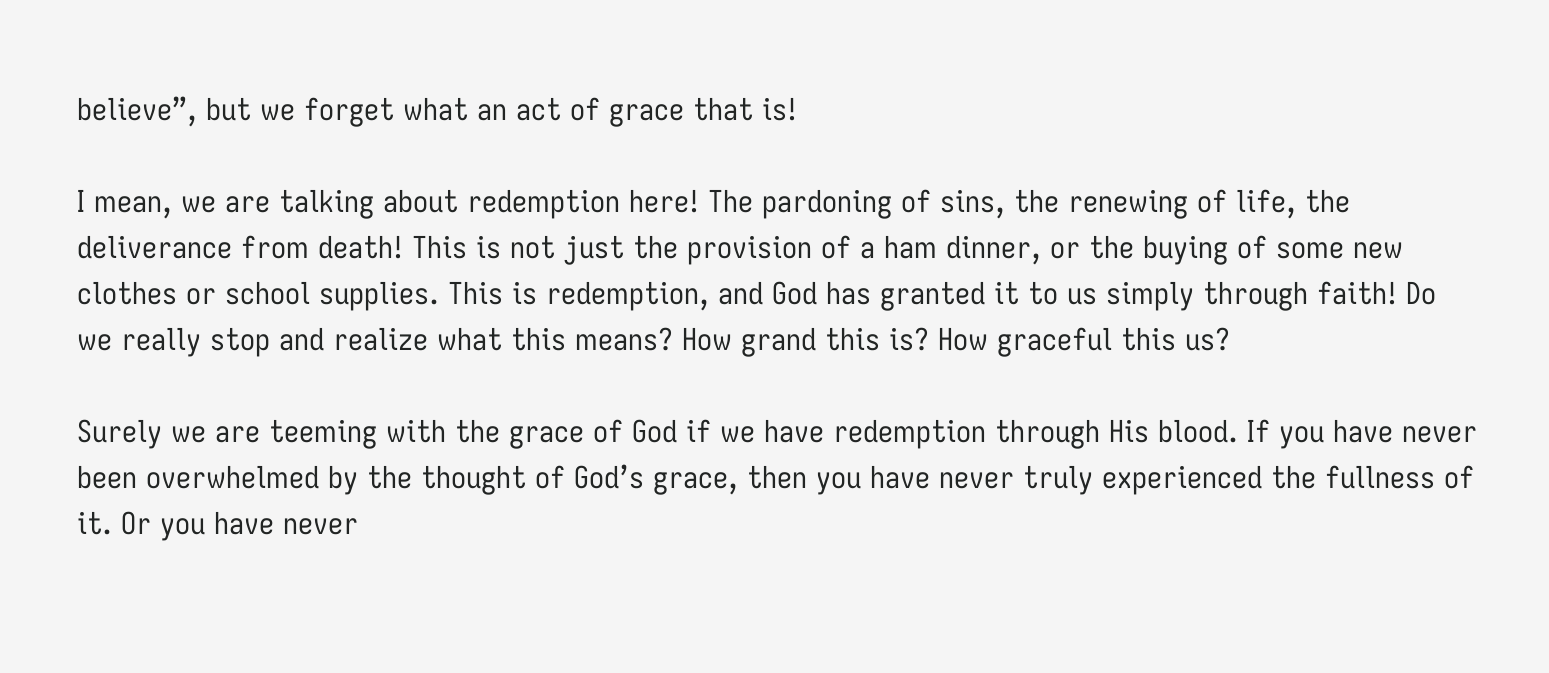believe”, but we forget what an act of grace that is!

I mean, we are talking about redemption here! The pardoning of sins, the renewing of life, the deliverance from death! This is not just the provision of a ham dinner, or the buying of some new clothes or school supplies. This is redemption, and God has granted it to us simply through faith! Do we really stop and realize what this means? How grand this is? How graceful this us?

Surely we are teeming with the grace of God if we have redemption through His blood. If you have never been overwhelmed by the thought of God’s grace, then you have never truly experienced the fullness of it. Or you have never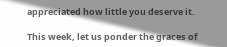appreciated how little you deserve it.

This week, let us ponder the graces of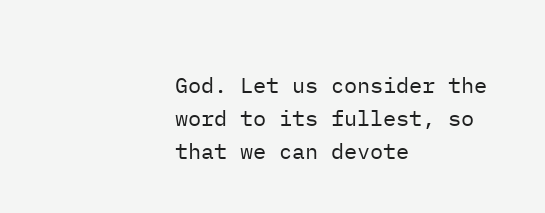God. Let us consider the word to its fullest, so that we can devote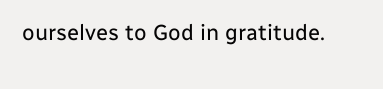ourselves to God in gratitude.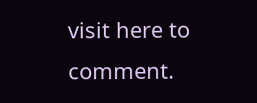visit here to comment.